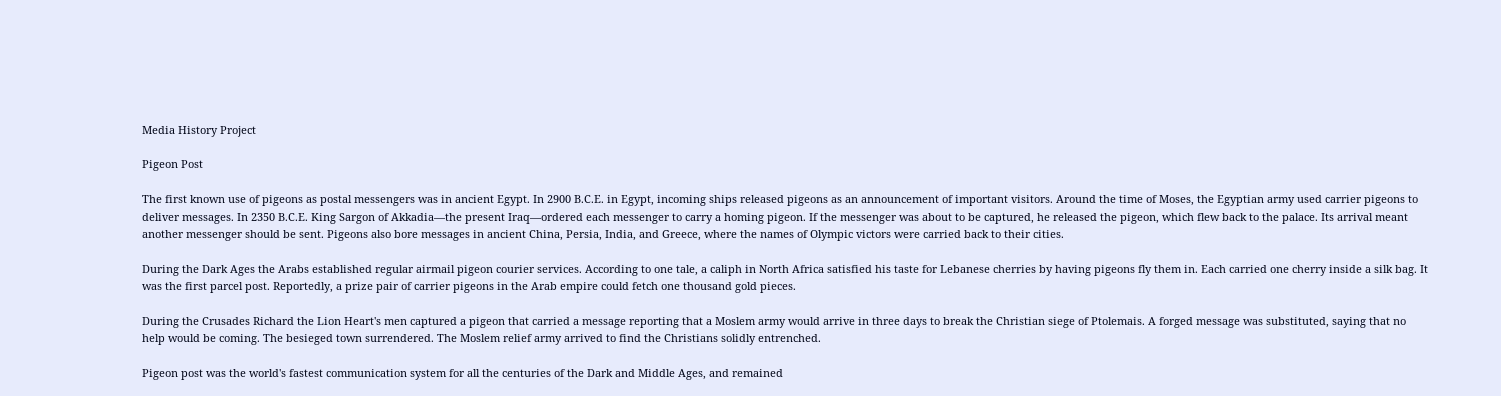Media History Project

Pigeon Post

The first known use of pigeons as postal messengers was in ancient Egypt. In 2900 B.C.E. in Egypt, incoming ships released pigeons as an announcement of important visitors. Around the time of Moses, the Egyptian army used carrier pigeons to deliver messages. In 2350 B.C.E. King Sargon of Akkadia—the present Iraq—ordered each messenger to carry a homing pigeon. If the messenger was about to be captured, he released the pigeon, which flew back to the palace. Its arrival meant another messenger should be sent. Pigeons also bore messages in ancient China, Persia, India, and Greece, where the names of Olympic victors were carried back to their cities.

During the Dark Ages the Arabs established regular airmail pigeon courier services. According to one tale, a caliph in North Africa satisfied his taste for Lebanese cherries by having pigeons fly them in. Each carried one cherry inside a silk bag. It was the first parcel post. Reportedly, a prize pair of carrier pigeons in the Arab empire could fetch one thousand gold pieces.

During the Crusades Richard the Lion Heart's men captured a pigeon that carried a message reporting that a Moslem army would arrive in three days to break the Christian siege of Ptolemais. A forged message was substituted, saying that no help would be coming. The besieged town surrendered. The Moslem relief army arrived to find the Christians solidly entrenched.

Pigeon post was the world's fastest communication system for all the centuries of the Dark and Middle Ages, and remained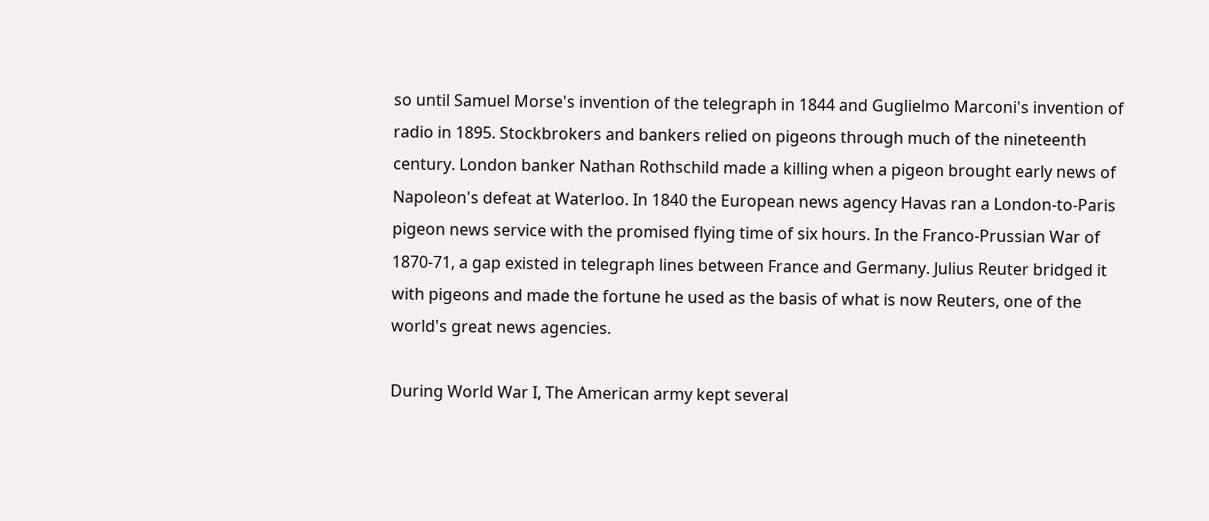so until Samuel Morse's invention of the telegraph in 1844 and Guglielmo Marconi's invention of radio in 1895. Stockbrokers and bankers relied on pigeons through much of the nineteenth century. London banker Nathan Rothschild made a killing when a pigeon brought early news of Napoleon's defeat at Waterloo. In 1840 the European news agency Havas ran a London-to-Paris pigeon news service with the promised flying time of six hours. In the Franco-Prussian War of 1870-71, a gap existed in telegraph lines between France and Germany. Julius Reuter bridged it with pigeons and made the fortune he used as the basis of what is now Reuters, one of the world's great news agencies.

During World War I, The American army kept several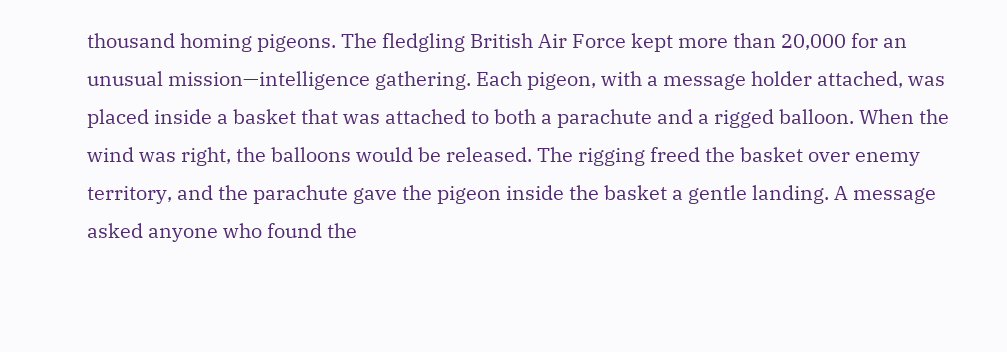thousand homing pigeons. The fledgling British Air Force kept more than 20,000 for an unusual mission—intelligence gathering. Each pigeon, with a message holder attached, was placed inside a basket that was attached to both a parachute and a rigged balloon. When the wind was right, the balloons would be released. The rigging freed the basket over enemy territory, and the parachute gave the pigeon inside the basket a gentle landing. A message asked anyone who found the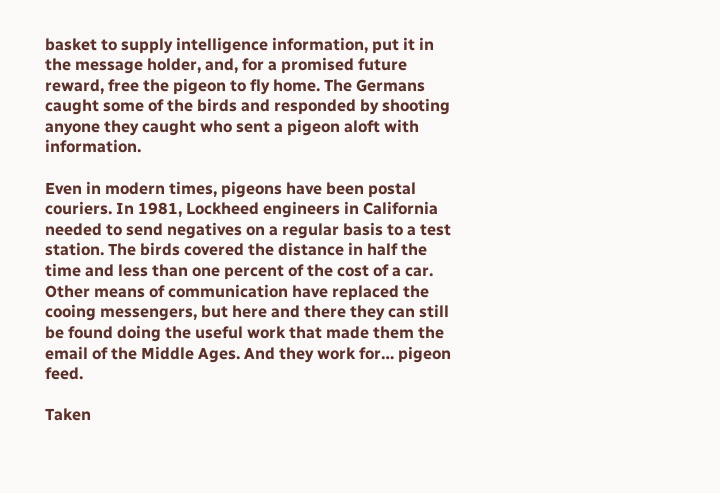basket to supply intelligence information, put it in the message holder, and, for a promised future reward, free the pigeon to fly home. The Germans caught some of the birds and responded by shooting anyone they caught who sent a pigeon aloft with information.

Even in modern times, pigeons have been postal couriers. In 1981, Lockheed engineers in California needed to send negatives on a regular basis to a test station. The birds covered the distance in half the time and less than one percent of the cost of a car. Other means of communication have replaced the cooing messengers, but here and there they can still be found doing the useful work that made them the email of the Middle Ages. And they work for… pigeon feed.

Taken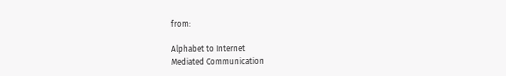from:

Alphabet to Internet
Mediated Communication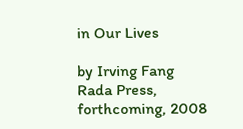in Our Lives

by Irving Fang
Rada Press, forthcoming, 2008